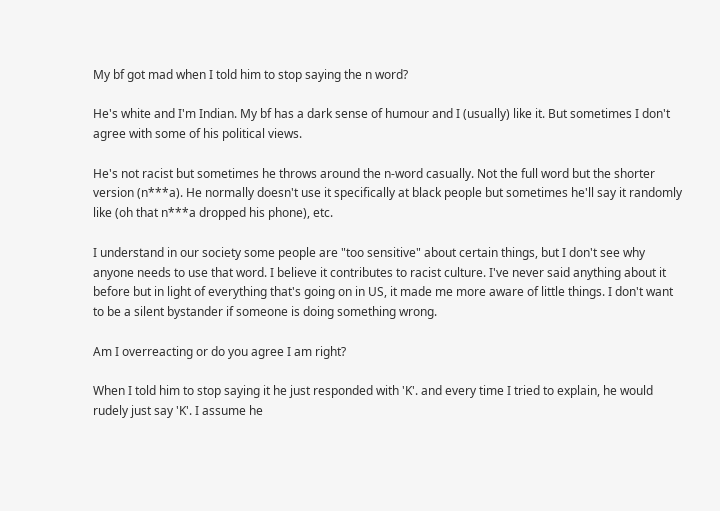My bf got mad when I told him to stop saying the n word?

He's white and I'm Indian. My bf has a dark sense of humour and I (usually) like it. But sometimes I don't agree with some of his political views.

He's not racist but sometimes he throws around the n-word casually. Not the full word but the shorter version (n***a). He normally doesn't use it specifically at black people but sometimes he'll say it randomly like (oh that n***a dropped his phone), etc.

I understand in our society some people are "too sensitive" about certain things, but I don't see why anyone needs to use that word. I believe it contributes to racist culture. I've never said anything about it before but in light of everything that's going on in US, it made me more aware of little things. I don't want to be a silent bystander if someone is doing something wrong.

Am I overreacting or do you agree I am right?

When I told him to stop saying it he just responded with 'K'. and every time I tried to explain, he would rudely just say 'K'. I assume he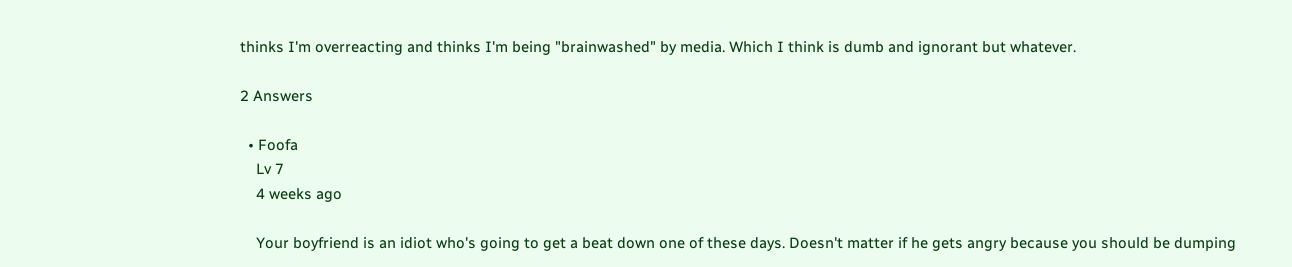thinks I'm overreacting and thinks I'm being "brainwashed" by media. Which I think is dumb and ignorant but whatever.

2 Answers

  • Foofa
    Lv 7
    4 weeks ago

    Your boyfriend is an idiot who's going to get a beat down one of these days. Doesn't matter if he gets angry because you should be dumping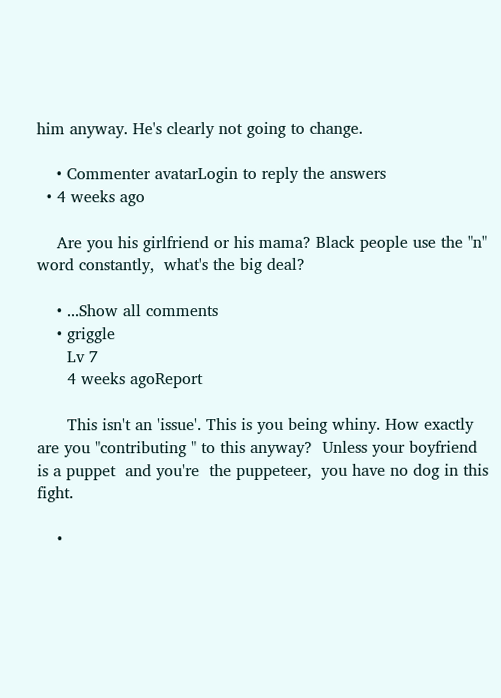him anyway. He's clearly not going to change.

    • Commenter avatarLogin to reply the answers
  • 4 weeks ago

    Are you his girlfriend or his mama? Black people use the "n" word constantly,  what's the big deal?

    • ...Show all comments
    • griggle
      Lv 7
      4 weeks agoReport

      This isn't an 'issue'. This is you being whiny. How exactly  are you "contributing " to this anyway?  Unless your boyfriend  is a puppet  and you're  the puppeteer,  you have no dog in this fight.

    •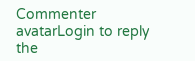Commenter avatarLogin to reply the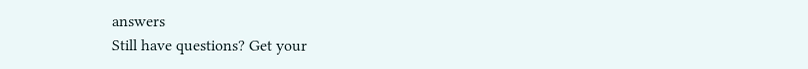answers
Still have questions? Get your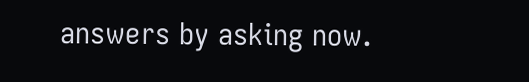answers by asking now.